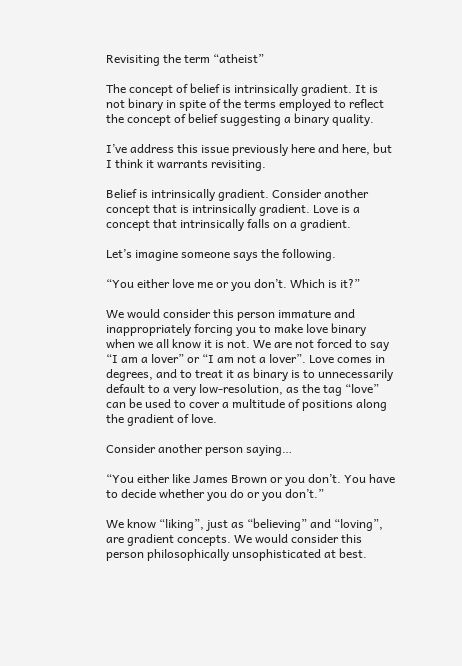Revisiting the term “atheist”

The concept of belief is intrinsically gradient. It is not binary in spite of the terms employed to reflect the concept of belief suggesting a binary quality.

I’ve address this issue previously here and here, but I think it warrants revisiting.

Belief is intrinsically gradient. Consider another concept that is intrinsically gradient. Love is a concept that intrinsically falls on a gradient.

Let’s imagine someone says the following.

“You either love me or you don’t. Which is it?”

We would consider this person immature and inappropriately forcing you to make love binary when we all know it is not. We are not forced to say “I am a lover” or “I am not a lover”. Love comes in degrees, and to treat it as binary is to unnecessarily default to a very low-resolution, as the tag “love” can be used to cover a multitude of positions along the gradient of love.

Consider another person saying…

“You either like James Brown or you don’t. You have to decide whether you do or you don’t.”

We know “liking”, just as “believing” and “loving”, are gradient concepts. We would consider this person philosophically unsophisticated at best.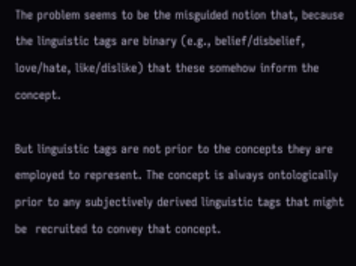The problem seems to be the misguided notion that, because the linguistic tags are binary (e.g., belief/disbelief, love/hate, like/dislike) that these somehow inform the concept.

But linguistic tags are not prior to the concepts they are employed to represent. The concept is always ontologically prior to any subjectively derived linguistic tags that might be  recruited to convey that concept.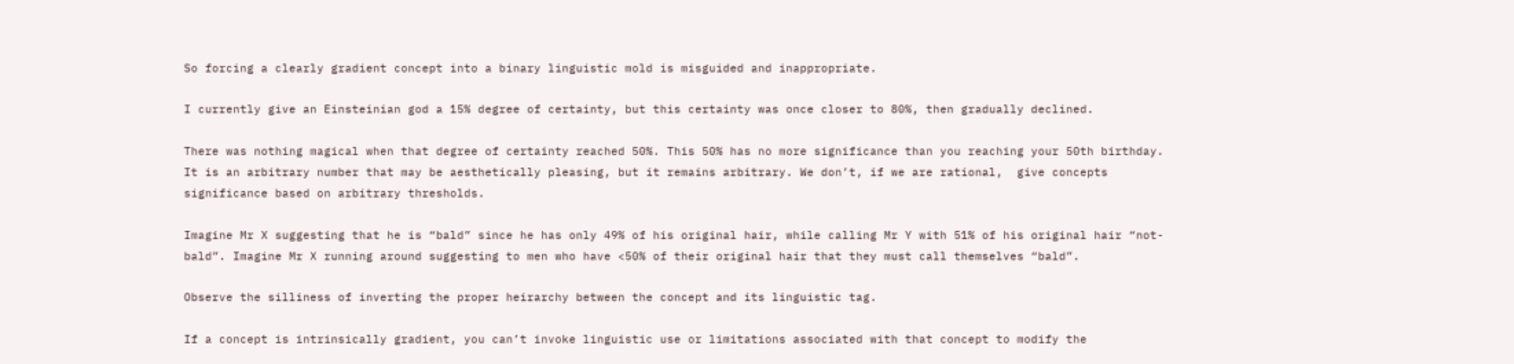So forcing a clearly gradient concept into a binary linguistic mold is misguided and inappropriate.

I currently give an Einsteinian god a 15% degree of certainty, but this certainty was once closer to 80%, then gradually declined.

There was nothing magical when that degree of certainty reached 50%. This 50% has no more significance than you reaching your 50th birthday. It is an arbitrary number that may be aesthetically pleasing, but it remains arbitrary. We don’t, if we are rational,  give concepts significance based on arbitrary thresholds.

Imagine Mr X suggesting that he is “bald” since he has only 49% of his original hair, while calling Mr Y with 51% of his original hair “not-bald”. Imagine Mr X running around suggesting to men who have <50% of their original hair that they must call themselves “bald”.

Observe the silliness of inverting the proper heirarchy between the concept and its linguistic tag.

If a concept is intrinsically gradient, you can’t invoke linguistic use or limitations associated with that concept to modify the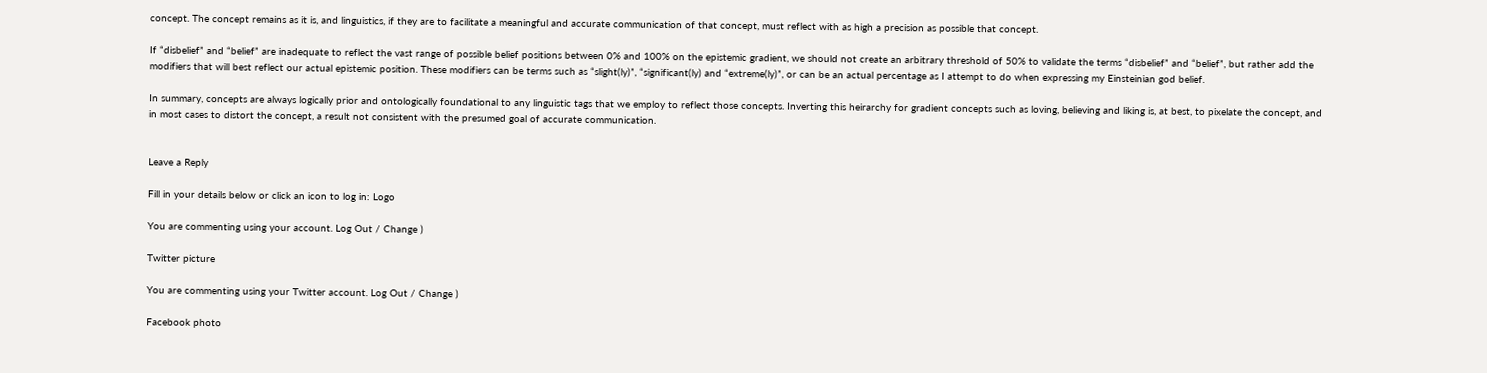concept. The concept remains as it is, and linguistics, if they are to facilitate a meaningful and accurate communication of that concept, must reflect with as high a precision as possible that concept.

If “disbelief” and “belief” are inadequate to reflect the vast range of possible belief positions between 0% and 100% on the epistemic gradient, we should not create an arbitrary threshold of 50% to validate the terms “disbelief” and “belief”, but rather add the modifiers that will best reflect our actual epistemic position. These modifiers can be terms such as “slight(ly)”, “significant(ly) and “extreme(ly)”, or can be an actual percentage as I attempt to do when expressing my Einsteinian god belief.

In summary, concepts are always logically prior and ontologically foundational to any linguistic tags that we employ to reflect those concepts. Inverting this heirarchy for gradient concepts such as loving, believing and liking is, at best, to pixelate the concept, and in most cases to distort the concept, a result not consistent with the presumed goal of accurate communication.


Leave a Reply

Fill in your details below or click an icon to log in: Logo

You are commenting using your account. Log Out / Change )

Twitter picture

You are commenting using your Twitter account. Log Out / Change )

Facebook photo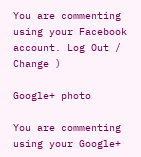You are commenting using your Facebook account. Log Out / Change )

Google+ photo

You are commenting using your Google+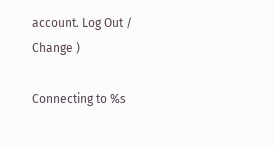account. Log Out / Change )

Connecting to %s